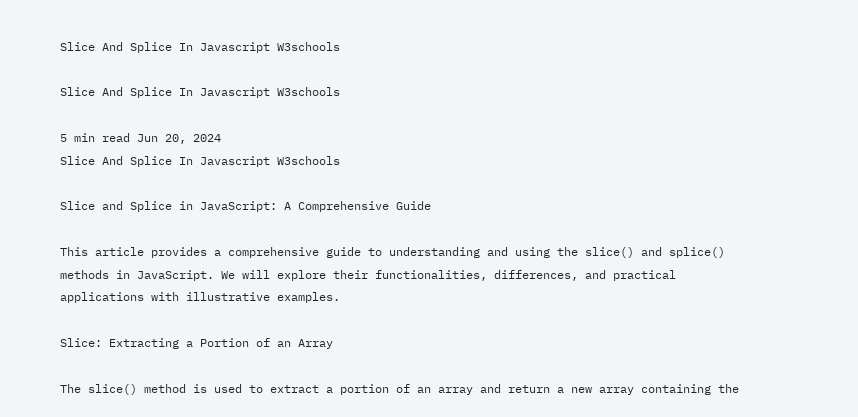Slice And Splice In Javascript W3schools

Slice And Splice In Javascript W3schools

5 min read Jun 20, 2024
Slice And Splice In Javascript W3schools

Slice and Splice in JavaScript: A Comprehensive Guide

This article provides a comprehensive guide to understanding and using the slice() and splice() methods in JavaScript. We will explore their functionalities, differences, and practical applications with illustrative examples.

Slice: Extracting a Portion of an Array

The slice() method is used to extract a portion of an array and return a new array containing the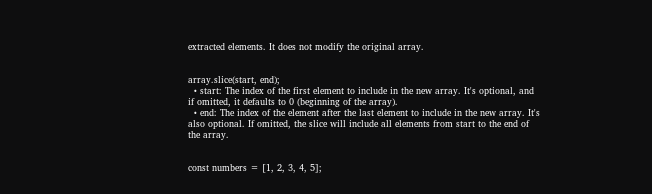extracted elements. It does not modify the original array.


array.slice(start, end);
  • start: The index of the first element to include in the new array. It's optional, and if omitted, it defaults to 0 (beginning of the array).
  • end: The index of the element after the last element to include in the new array. It's also optional. If omitted, the slice will include all elements from start to the end of the array.


const numbers = [1, 2, 3, 4, 5];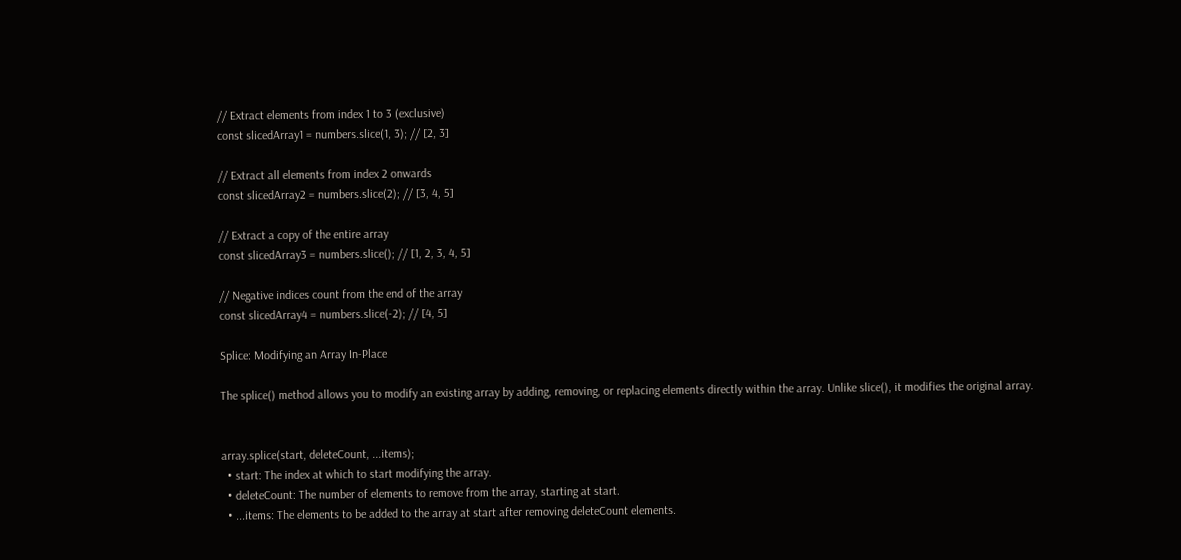// Extract elements from index 1 to 3 (exclusive)
const slicedArray1 = numbers.slice(1, 3); // [2, 3]

// Extract all elements from index 2 onwards
const slicedArray2 = numbers.slice(2); // [3, 4, 5]

// Extract a copy of the entire array
const slicedArray3 = numbers.slice(); // [1, 2, 3, 4, 5]

// Negative indices count from the end of the array
const slicedArray4 = numbers.slice(-2); // [4, 5]

Splice: Modifying an Array In-Place

The splice() method allows you to modify an existing array by adding, removing, or replacing elements directly within the array. Unlike slice(), it modifies the original array.


array.splice(start, deleteCount, ...items);
  • start: The index at which to start modifying the array.
  • deleteCount: The number of elements to remove from the array, starting at start.
  • ...items: The elements to be added to the array at start after removing deleteCount elements.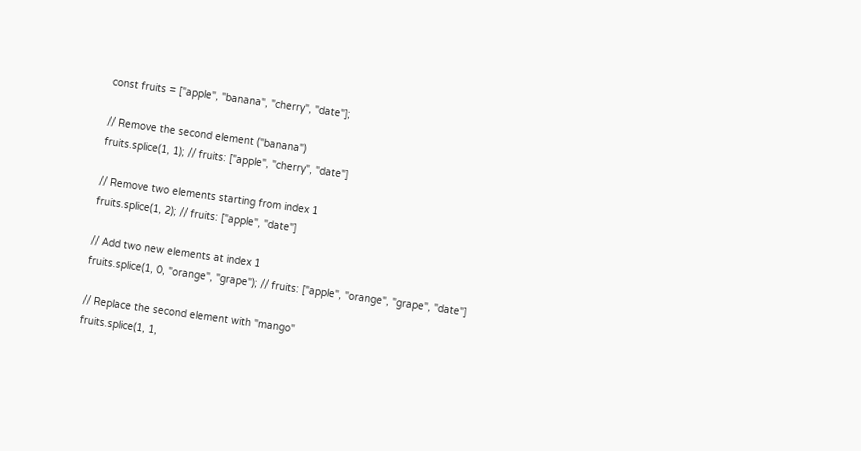const fruits = ["apple", "banana", "cherry", "date"];

// Remove the second element ("banana")
fruits.splice(1, 1); // fruits: ["apple", "cherry", "date"]

// Remove two elements starting from index 1
fruits.splice(1, 2); // fruits: ["apple", "date"]

// Add two new elements at index 1
fruits.splice(1, 0, "orange", "grape"); // fruits: ["apple", "orange", "grape", "date"]

// Replace the second element with "mango"
fruits.splice(1, 1,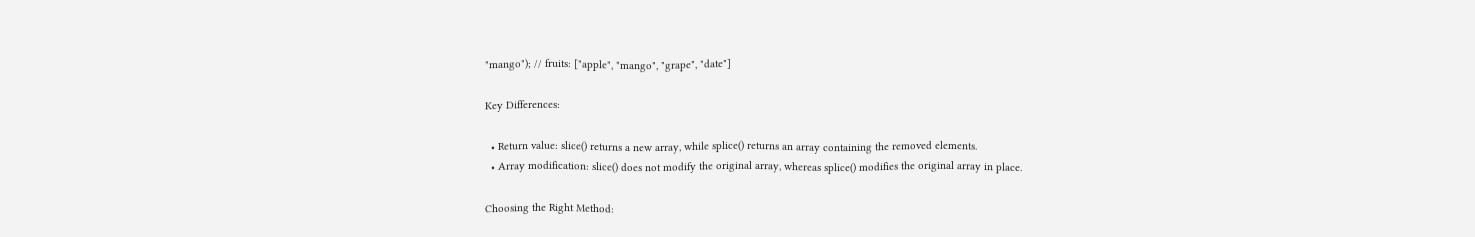"mango"); // fruits: ["apple", "mango", "grape", "date"]

Key Differences:

  • Return value: slice() returns a new array, while splice() returns an array containing the removed elements.
  • Array modification: slice() does not modify the original array, whereas splice() modifies the original array in place.

Choosing the Right Method: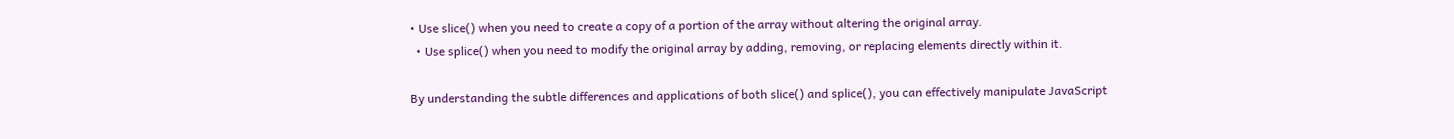• Use slice() when you need to create a copy of a portion of the array without altering the original array.
  • Use splice() when you need to modify the original array by adding, removing, or replacing elements directly within it.

By understanding the subtle differences and applications of both slice() and splice(), you can effectively manipulate JavaScript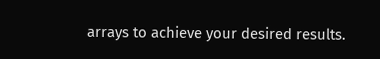arrays to achieve your desired results.